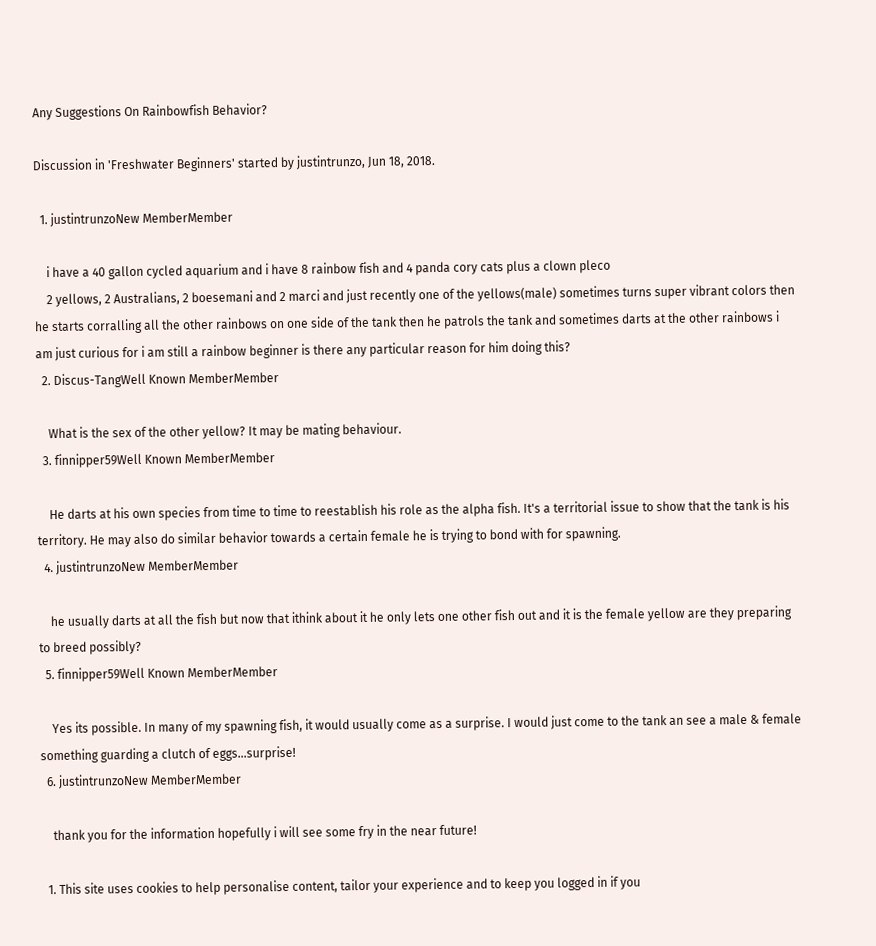Any Suggestions On Rainbowfish Behavior?

Discussion in 'Freshwater Beginners' started by justintrunzo, Jun 18, 2018.

  1. justintrunzoNew MemberMember

    i have a 40 gallon cycled aquarium and i have 8 rainbow fish and 4 panda cory cats plus a clown pleco
    2 yellows, 2 Australians, 2 boesemani and 2 marci and just recently one of the yellows(male) sometimes turns super vibrant colors then he starts corralling all the other rainbows on one side of the tank then he patrols the tank and sometimes darts at the other rainbows i am just curious for i am still a rainbow beginner is there any particular reason for him doing this?
  2. Discus-TangWell Known MemberMember

    What is the sex of the other yellow? It may be mating behaviour.
  3. finnipper59Well Known MemberMember

    He darts at his own species from time to time to reestablish his role as the alpha fish. It's a territorial issue to show that the tank is his territory. He may also do similar behavior towards a certain female he is trying to bond with for spawning.
  4. justintrunzoNew MemberMember

    he usually darts at all the fish but now that ithink about it he only lets one other fish out and it is the female yellow are they preparing to breed possibly?
  5. finnipper59Well Known MemberMember

    Yes its possible. In many of my spawning fish, it would usually come as a surprise. I would just come to the tank an see a male & female something guarding a clutch of eggs...surprise!
  6. justintrunzoNew MemberMember

    thank you for the information hopefully i will see some fry in the near future!

  1. This site uses cookies to help personalise content, tailor your experience and to keep you logged in if you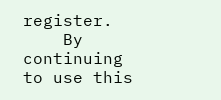register.
    By continuing to use this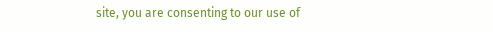site, you are consenting to our use of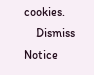cookies.
    Dismiss Notice